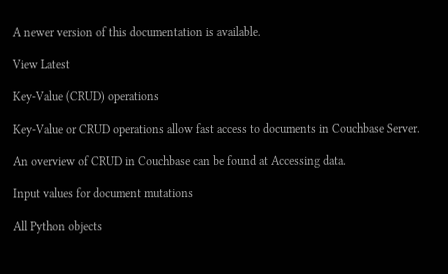A newer version of this documentation is available.

View Latest

Key-Value (CRUD) operations

Key-Value or CRUD operations allow fast access to documents in Couchbase Server.

An overview of CRUD in Couchbase can be found at Accessing data.

Input values for document mutations

All Python objects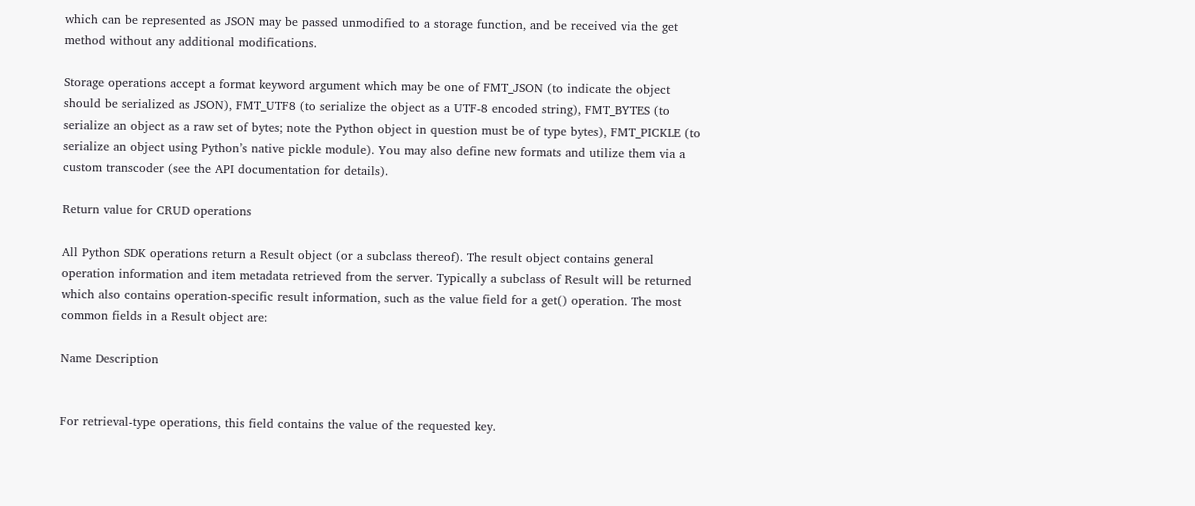which can be represented as JSON may be passed unmodified to a storage function, and be received via the get method without any additional modifications.

Storage operations accept a format keyword argument which may be one of FMT_JSON (to indicate the object should be serialized as JSON), FMT_UTF8 (to serialize the object as a UTF-8 encoded string), FMT_BYTES (to serialize an object as a raw set of bytes; note the Python object in question must be of type bytes), FMT_PICKLE (to serialize an object using Python’s native pickle module). You may also define new formats and utilize them via a custom transcoder (see the API documentation for details).

Return value for CRUD operations

All Python SDK operations return a Result object (or a subclass thereof). The result object contains general operation information and item metadata retrieved from the server. Typically a subclass of Result will be returned which also contains operation-specific result information, such as the value field for a get() operation. The most common fields in a Result object are:

Name Description


For retrieval-type operations, this field contains the value of the requested key.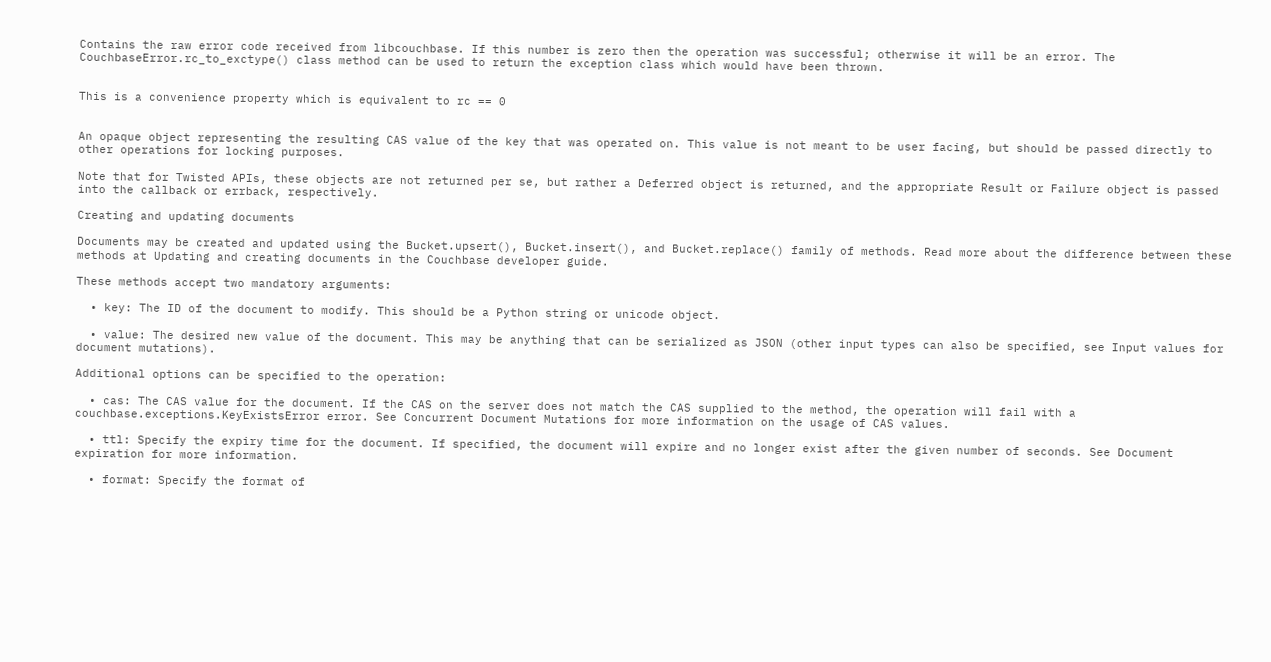Contains the raw error code received from libcouchbase. If this number is zero then the operation was successful; otherwise it will be an error. The CouchbaseError.rc_to_exctype() class method can be used to return the exception class which would have been thrown.


This is a convenience property which is equivalent to rc == 0


An opaque object representing the resulting CAS value of the key that was operated on. This value is not meant to be user facing, but should be passed directly to other operations for locking purposes.

Note that for Twisted APIs, these objects are not returned per se, but rather a Deferred object is returned, and the appropriate Result or Failure object is passed into the callback or errback, respectively.

Creating and updating documents

Documents may be created and updated using the Bucket.upsert(), Bucket.insert(), and Bucket.replace() family of methods. Read more about the difference between these methods at Updating and creating documents in the Couchbase developer guide.

These methods accept two mandatory arguments:

  • key: The ID of the document to modify. This should be a Python string or unicode object.

  • value: The desired new value of the document. This may be anything that can be serialized as JSON (other input types can also be specified, see Input values for document mutations).

Additional options can be specified to the operation:

  • cas: The CAS value for the document. If the CAS on the server does not match the CAS supplied to the method, the operation will fail with a couchbase.exceptions.KeyExistsError error. See Concurrent Document Mutations for more information on the usage of CAS values.

  • ttl: Specify the expiry time for the document. If specified, the document will expire and no longer exist after the given number of seconds. See Document expiration for more information.

  • format: Specify the format of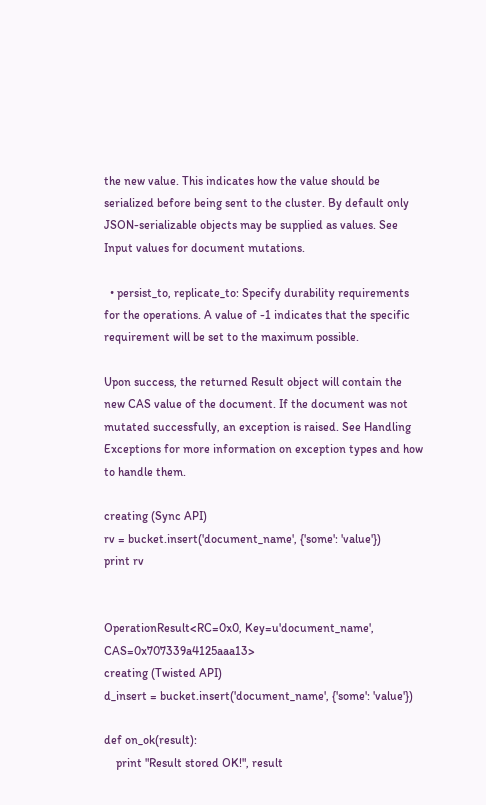the new value. This indicates how the value should be serialized before being sent to the cluster. By default only JSON-serializable objects may be supplied as values. See Input values for document mutations.

  • persist_to, replicate_to: Specify durability requirements for the operations. A value of -1 indicates that the specific requirement will be set to the maximum possible.

Upon success, the returned Result object will contain the new CAS value of the document. If the document was not mutated successfully, an exception is raised. See Handling Exceptions for more information on exception types and how to handle them.

creating (Sync API)
rv = bucket.insert('document_name', {'some': 'value'})
print rv


OperationResult<RC=0x0, Key=u'document_name', CAS=0x707339a4125aaa13>
creating (Twisted API)
d_insert = bucket.insert('document_name', {'some': 'value'})

def on_ok(result):
    print "Result stored OK!", result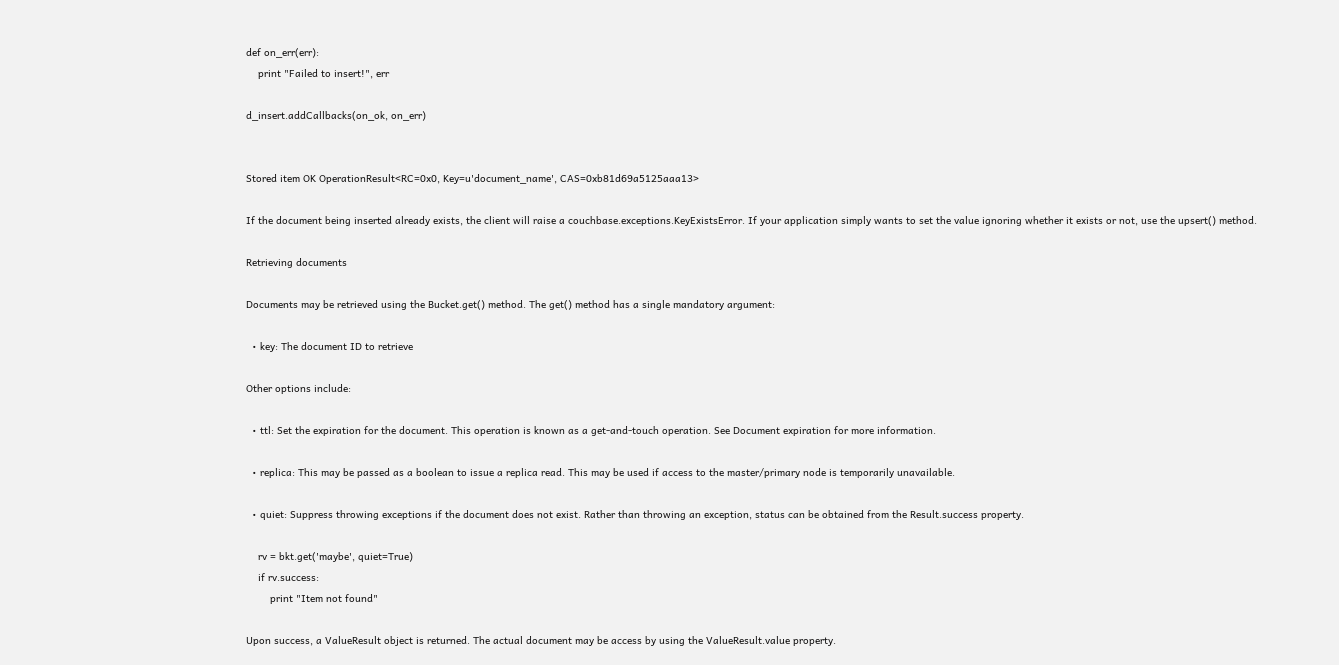def on_err(err):
    print "Failed to insert!", err

d_insert.addCallbacks(on_ok, on_err)


Stored item OK OperationResult<RC=0x0, Key=u'document_name', CAS=0xb81d69a5125aaa13>

If the document being inserted already exists, the client will raise a couchbase.exceptions.KeyExistsError. If your application simply wants to set the value ignoring whether it exists or not, use the upsert() method.

Retrieving documents

Documents may be retrieved using the Bucket.get() method. The get() method has a single mandatory argument:

  • key: The document ID to retrieve

Other options include:

  • ttl: Set the expiration for the document. This operation is known as a get-and-touch operation. See Document expiration for more information.

  • replica: This may be passed as a boolean to issue a replica read. This may be used if access to the master/primary node is temporarily unavailable.

  • quiet: Suppress throwing exceptions if the document does not exist. Rather than throwing an exception, status can be obtained from the Result.success property.

    rv = bkt.get('maybe', quiet=True)
    if rv.success:
        print "Item not found"

Upon success, a ValueResult object is returned. The actual document may be access by using the ValueResult.value property.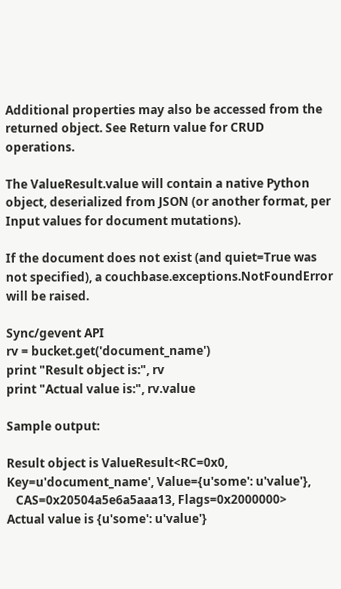Additional properties may also be accessed from the returned object. See Return value for CRUD operations.

The ValueResult.value will contain a native Python object, deserialized from JSON (or another format, per Input values for document mutations).

If the document does not exist (and quiet=True was not specified), a couchbase.exceptions.NotFoundError will be raised.

Sync/gevent API
rv = bucket.get('document_name')
print "Result object is:", rv
print "Actual value is:", rv.value

Sample output:

Result object is ValueResult<RC=0x0, Key=u'document_name', Value={u'some': u'value'},
   CAS=0x20504a5e6a5aaa13, Flags=0x2000000>
Actual value is {u'some': u'value'}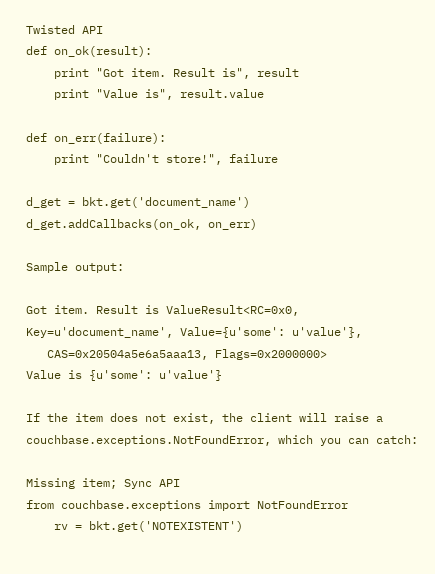Twisted API
def on_ok(result):
    print "Got item. Result is", result
    print "Value is", result.value

def on_err(failure):
    print "Couldn't store!", failure

d_get = bkt.get('document_name')
d_get.addCallbacks(on_ok, on_err)

Sample output:

Got item. Result is ValueResult<RC=0x0, Key=u'document_name', Value={u'some': u'value'},
   CAS=0x20504a5e6a5aaa13, Flags=0x2000000>
Value is {u'some': u'value'}

If the item does not exist, the client will raise a couchbase.exceptions.NotFoundError, which you can catch:

Missing item; Sync API
from couchbase.exceptions import NotFoundError
    rv = bkt.get('NOTEXISTENT')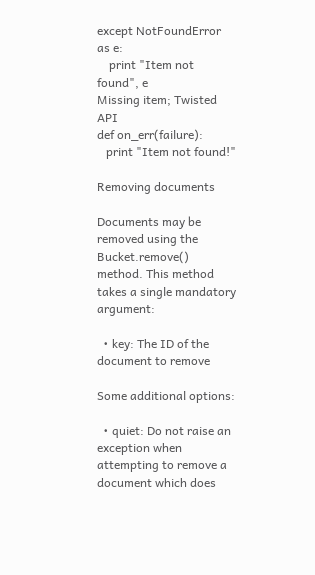except NotFoundError as e:
    print "Item not found", e
Missing item; Twisted API
def on_err(failure):
   print "Item not found!"

Removing documents

Documents may be removed using the Bucket.remove() method. This method takes a single mandatory argument:

  • key: The ID of the document to remove

Some additional options:

  • quiet: Do not raise an exception when attempting to remove a document which does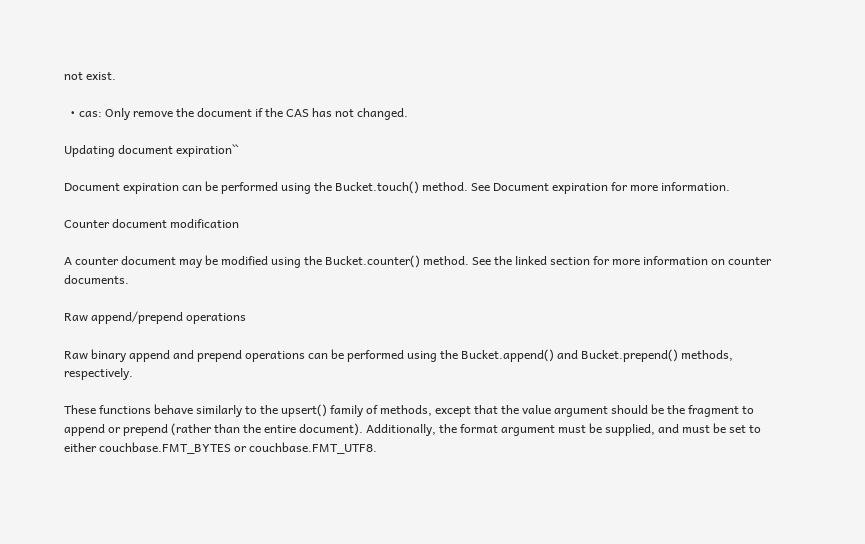not exist.

  • cas: Only remove the document if the CAS has not changed.

Updating document expiration``

Document expiration can be performed using the Bucket.touch() method. See Document expiration for more information.

Counter document modification

A counter document may be modified using the Bucket.counter() method. See the linked section for more information on counter documents.

Raw append/prepend operations

Raw binary append and prepend operations can be performed using the Bucket.append() and Bucket.prepend() methods, respectively.

These functions behave similarly to the upsert() family of methods, except that the value argument should be the fragment to append or prepend (rather than the entire document). Additionally, the format argument must be supplied, and must be set to either couchbase.FMT_BYTES or couchbase.FMT_UTF8.